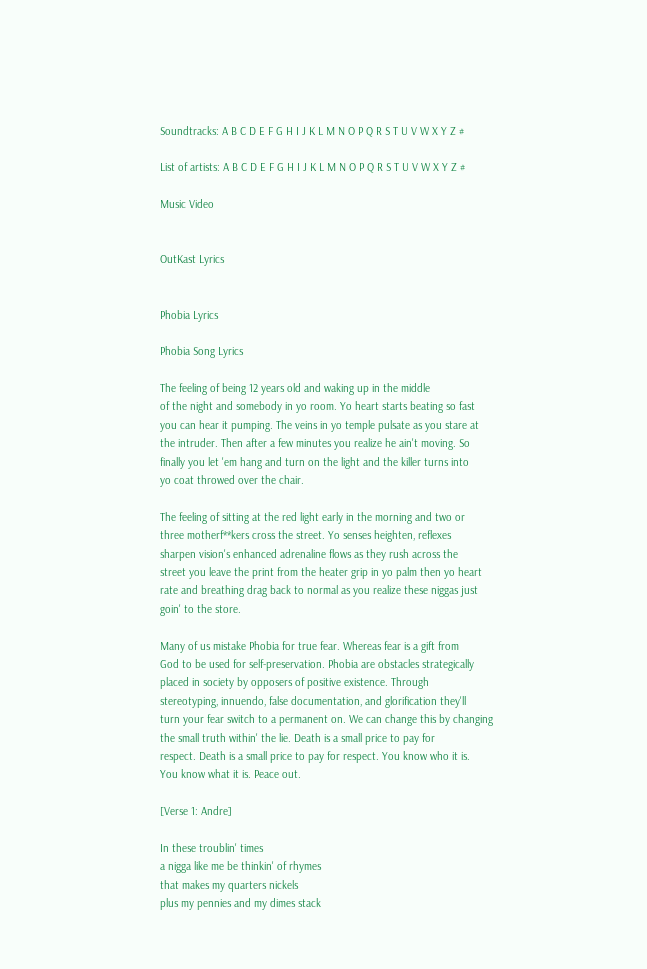Soundtracks: A B C D E F G H I J K L M N O P Q R S T U V W X Y Z #

List of artists: A B C D E F G H I J K L M N O P Q R S T U V W X Y Z #

Music Video


OutKast Lyrics


Phobia Lyrics

Phobia Song Lyrics

The feeling of being 12 years old and waking up in the middle
of the night and somebody in yo room. Yo heart starts beating so fast
you can hear it pumping. The veins in yo temple pulsate as you stare at
the intruder. Then after a few minutes you realize he ain't moving. So
finally you let 'em hang and turn on the light and the killer turns into
yo coat throwed over the chair.

The feeling of sitting at the red light early in the morning and two or
three motherf**kers cross the street. Yo senses heighten, reflexes
sharpen vision's enhanced adrenaline flows as they rush across the
street you leave the print from the heater grip in yo palm then yo heart
rate and breathing drag back to normal as you realize these niggas just
goin' to the store.

Many of us mistake Phobia for true fear. Whereas fear is a gift from
God to be used for self-preservation. Phobia are obstacles strategically
placed in society by opposers of positive existence. Through
stereotyping, innuendo, false documentation, and glorification they'll
turn your fear switch to a permanent on. We can change this by changing
the small truth within' the lie. Death is a small price to pay for
respect. Death is a small price to pay for respect. You know who it is.
You know what it is. Peace out.

[Verse 1: Andre]

In these troublin' times
a nigga like me be thinkin' of rhymes
that makes my quarters nickels
plus my pennies and my dimes stack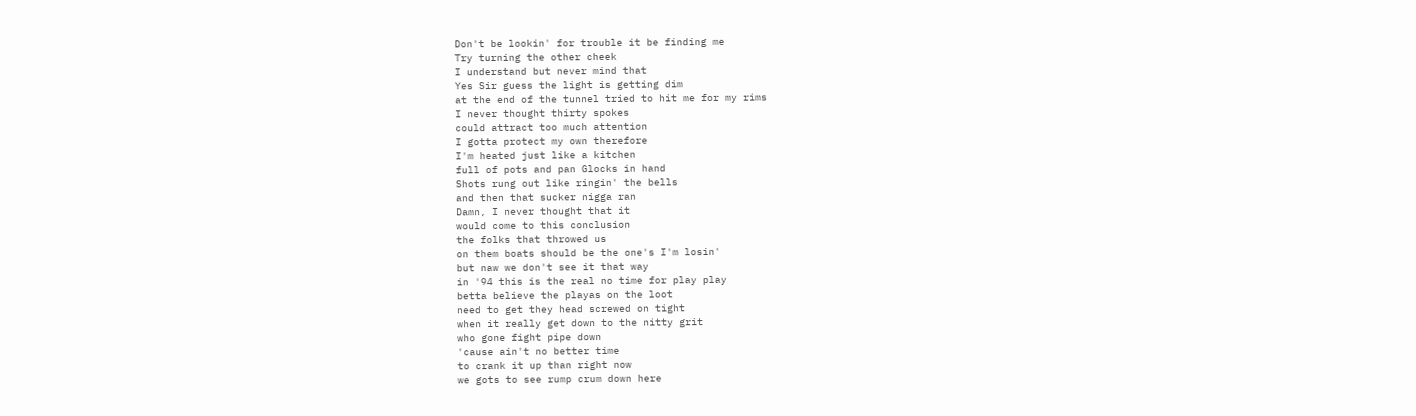Don't be lookin' for trouble it be finding me
Try turning the other cheek
I understand but never mind that
Yes Sir guess the light is getting dim
at the end of the tunnel tried to hit me for my rims
I never thought thirty spokes
could attract too much attention
I gotta protect my own therefore
I'm heated just like a kitchen
full of pots and pan Glocks in hand
Shots rung out like ringin' the bells
and then that sucker nigga ran
Damn, I never thought that it
would come to this conclusion
the folks that throwed us
on them boats should be the one's I'm losin'
but naw we don't see it that way
in '94 this is the real no time for play play
betta believe the playas on the loot
need to get they head screwed on tight
when it really get down to the nitty grit
who gone fight pipe down
'cause ain't no better time
to crank it up than right now
we gots to see rump crum down here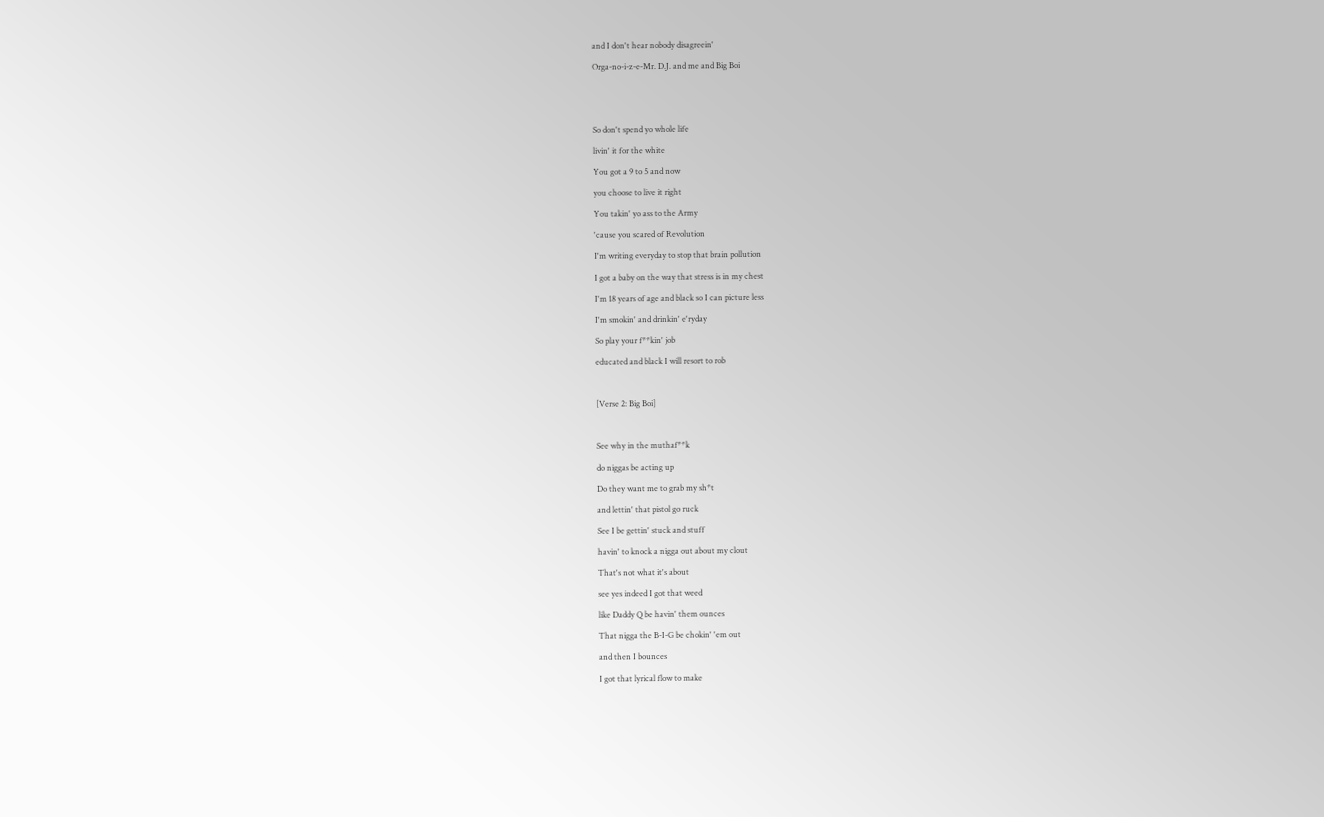and I don't hear nobody disagreein'
Orga-no-i-z-e-Mr. D.J. and me and Big Boi


So don't spend yo whole life
livin' it for the white
You got a 9 to 5 and now
you choose to live it right
You takin' yo ass to the Army
'cause you scared of Revolution
I'm writing everyday to stop that brain pollution
I got a baby on the way that stress is in my chest
I'm 18 years of age and black so I can picture less
I'm smokin' and drinkin' e'ryday
So play your f**kin' job
educated and black I will resort to rob

[Verse 2: Big Boi]

See why in the muthaf**k
do niggas be acting up
Do they want me to grab my sh*t
and lettin' that pistol go ruck
See I be gettin' stuck and stuff
havin' to knock a nigga out about my clout
That's not what it's about
see yes indeed I got that weed
like Daddy Q be havin' them ounces
That nigga the B-I-G be chokin' 'em out
and then I bounces
I got that lyrical flow to make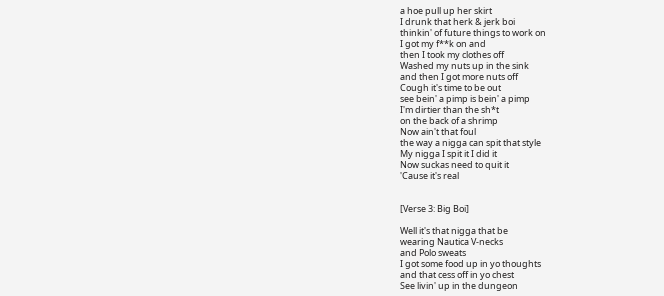a hoe pull up her skirt
I drunk that herk & jerk boi
thinkin' of future things to work on
I got my f**k on and
then I took my clothes off
Washed my nuts up in the sink
and then I got more nuts off
Cough it's time to be out
see bein' a pimp is bein' a pimp
I'm dirtier than the sh*t
on the back of a shrimp
Now ain't that foul
the way a nigga can spit that style
My nigga I spit it I did it
Now suckas need to quit it
'Cause it's real


[Verse 3: Big Boi]

Well it's that nigga that be
wearing Nautica V-necks
and Polo sweats
I got some food up in yo thoughts
and that cess off in yo chest
See livin' up in the dungeon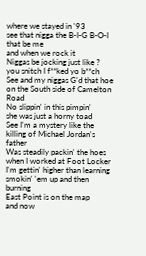where we stayed in '93
see that nigga the B-I-G B-O-I
that be me
and when we rock it
Niggas be jocking just like ?
you snitch I f**ked yo b**ch
See and my niggas G'd that hoe
on the South side of Camelton Road
No slippin' in this pimpin'
she was just a horny toad
See I'm a mystery like the
killing of Michael Jordan's father
Was steadily packin' the hoes
when I worked at Foot Locker
I'm gettin' higher than learning
smokin' 'em up and then burning
East Point is on the map
and now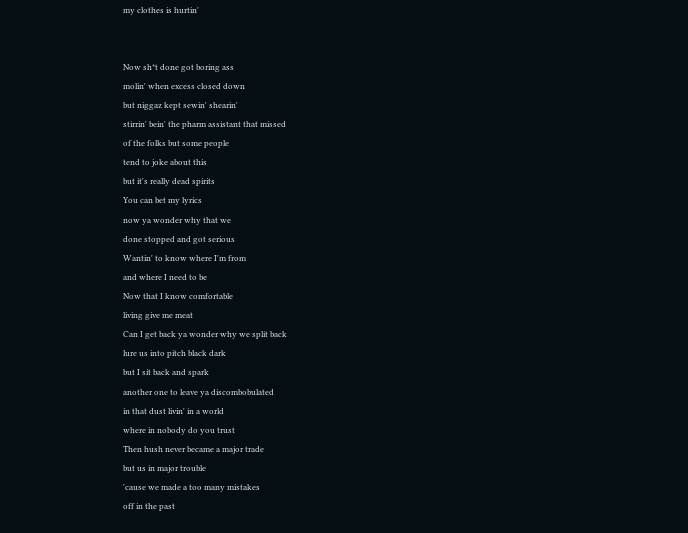my clothes is hurtin'


Now sh*t done got boring ass
molin' when excess closed down
but niggaz kept sewin' shearin'
stirrin' bein' the pharm assistant that missed
of the folks but some people
tend to joke about this
but it's really dead spirits
You can bet my lyrics
now ya wonder why that we
done stopped and got serious
Wantin' to know where I'm from
and where I need to be
Now that I know comfortable
living give me meat
Can I get back ya wonder why we split back
lure us into pitch black dark
but I sit back and spark
another one to leave ya discombobulated
in that dust livin' in a world
where in nobody do you trust
Then hush never became a major trade
but us in major trouble
'cause we made a too many mistakes
off in the past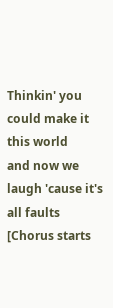Thinkin' you could make it this world
and now we laugh 'cause it's all faults [Chorus starts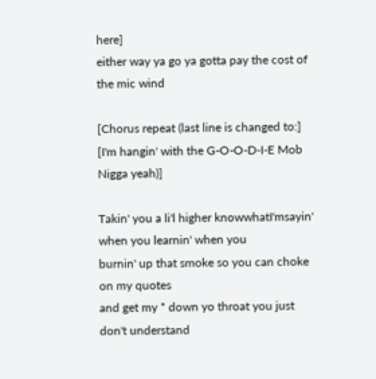here]
either way ya go ya gotta pay the cost of the mic wind

[Chorus repeat (last line is changed to:]
[I'm hangin' with the G-O-O-D-I-E Mob Nigga yeah)]

Takin' you a li'l higher knowwhatI'msayin' when you learnin' when you
burnin' up that smoke so you can choke on my quotes
and get my * down yo throat you just don't understand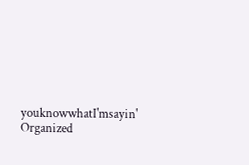youknowwhatI'msayin' Organized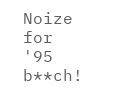Noize for '95 b**ch!